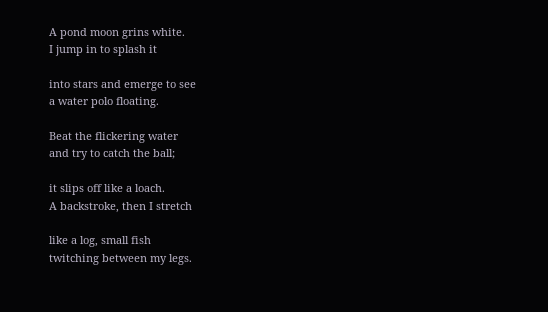A pond moon grins white.
I jump in to splash it

into stars and emerge to see
a water polo floating.

Beat the flickering water
and try to catch the ball;

it slips off like a loach.
A backstroke, then I stretch

like a log, small fish
twitching between my legs.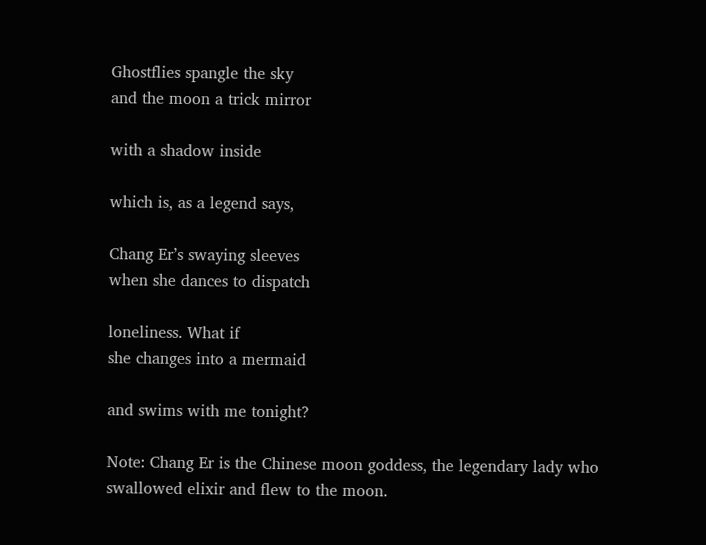Ghostflies spangle the sky
and the moon a trick mirror

with a shadow inside

which is, as a legend says,

Chang Er’s swaying sleeves
when she dances to dispatch

loneliness. What if
she changes into a mermaid

and swims with me tonight?

Note: Chang Er is the Chinese moon goddess, the legendary lady who swallowed elixir and flew to the moon.